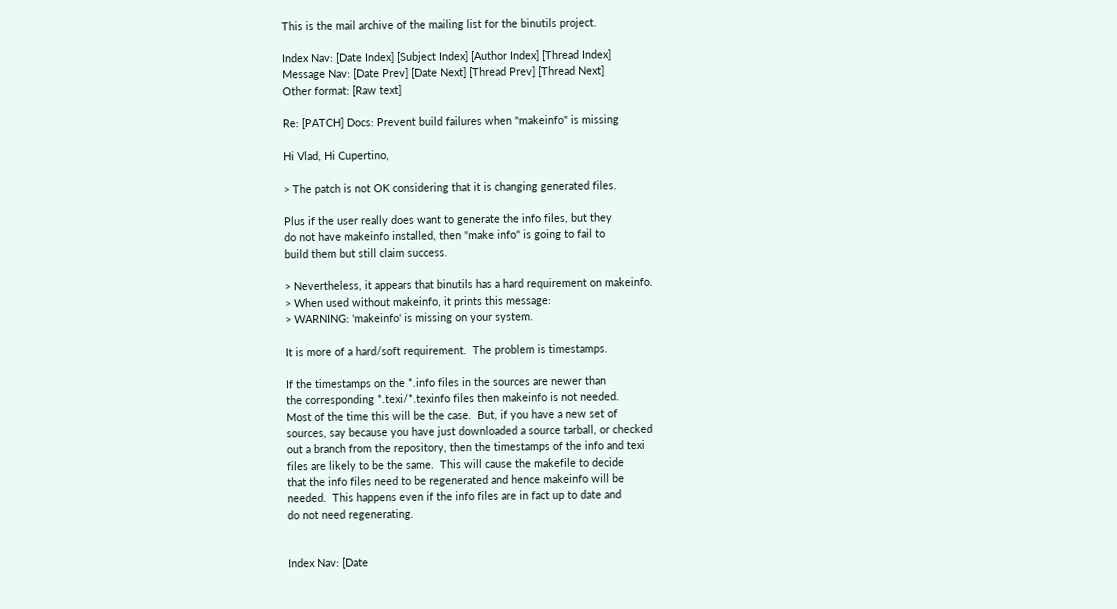This is the mail archive of the mailing list for the binutils project.

Index Nav: [Date Index] [Subject Index] [Author Index] [Thread Index]
Message Nav: [Date Prev] [Date Next] [Thread Prev] [Thread Next]
Other format: [Raw text]

Re: [PATCH] Docs: Prevent build failures when "makeinfo" is missing

Hi Vlad, Hi Cupertino,

> The patch is not OK considering that it is changing generated files.

Plus if the user really does want to generate the info files, but they
do not have makeinfo installed, then "make info" is going to fail to
build them but still claim success.

> Nevertheless, it appears that binutils has a hard requirement on makeinfo.
> When used without makeinfo, it prints this message:
> WARNING: 'makeinfo' is missing on your system.

It is more of a hard/soft requirement.  The problem is timestamps.

If the timestamps on the *.info files in the sources are newer than
the corresponding *.texi/*.texinfo files then makeinfo is not needed.
Most of the time this will be the case.  But, if you have a new set of
sources, say because you have just downloaded a source tarball, or checked
out a branch from the repository, then the timestamps of the info and texi
files are likely to be the same.  This will cause the makefile to decide
that the info files need to be regenerated and hence makeinfo will be
needed.  This happens even if the info files are in fact up to date and
do not need regenerating.


Index Nav: [Date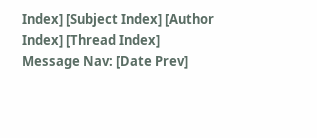Index] [Subject Index] [Author Index] [Thread Index]
Message Nav: [Date Prev]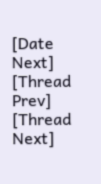[Date Next] [Thread Prev] [Thread Next]